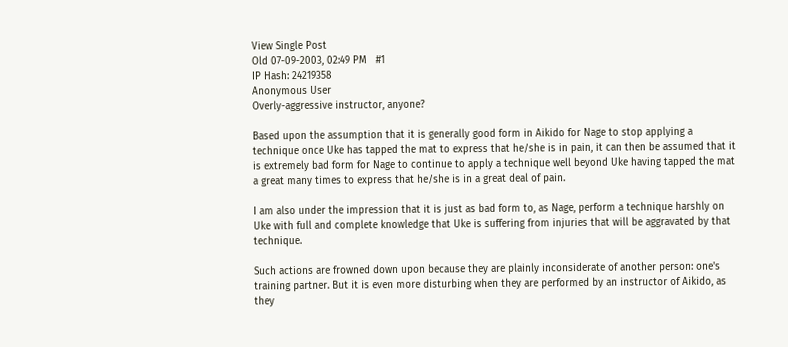View Single Post
Old 07-09-2003, 02:49 PM   #1
IP Hash: 24219358
Anonymous User
Overly-aggressive instructor, anyone?

Based upon the assumption that it is generally good form in Aikido for Nage to stop applying a technique once Uke has tapped the mat to express that he/she is in pain, it can then be assumed that it is extremely bad form for Nage to continue to apply a technique well beyond Uke having tapped the mat a great many times to express that he/she is in a great deal of pain.

I am also under the impression that it is just as bad form to, as Nage, perform a technique harshly on Uke with full and complete knowledge that Uke is suffering from injuries that will be aggravated by that technique.

Such actions are frowned down upon because they are plainly inconsiderate of another person: one's training partner. But it is even more disturbing when they are performed by an instructor of Aikido, as they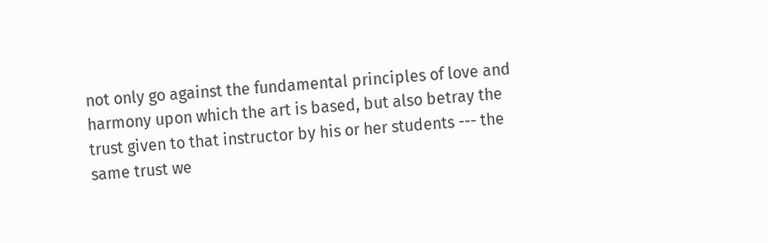not only go against the fundamental principles of love and harmony upon which the art is based, but also betray the trust given to that instructor by his or her students --- the same trust we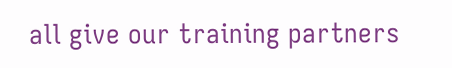all give our training partners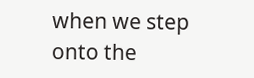when we step onto the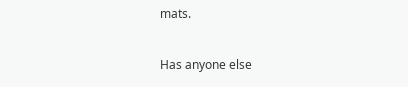mats.

Has anyone else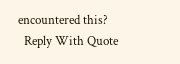encountered this?
  Reply With Quote